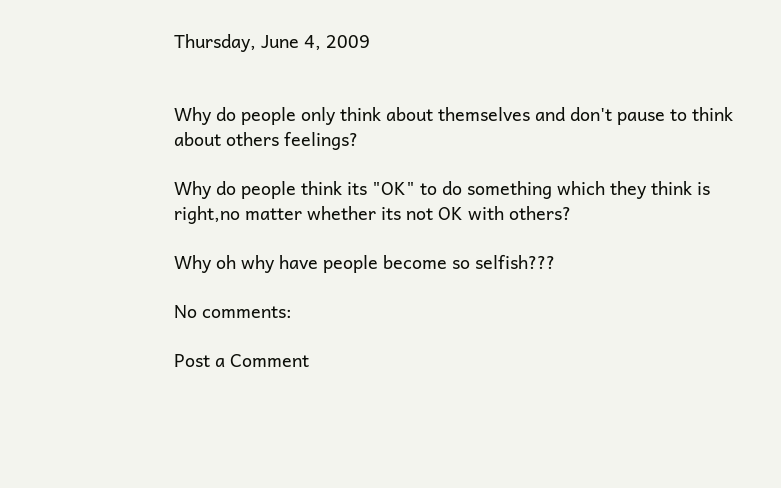Thursday, June 4, 2009


Why do people only think about themselves and don't pause to think about others feelings?

Why do people think its "OK" to do something which they think is right,no matter whether its not OK with others?

Why oh why have people become so selfish???

No comments:

Post a Comment